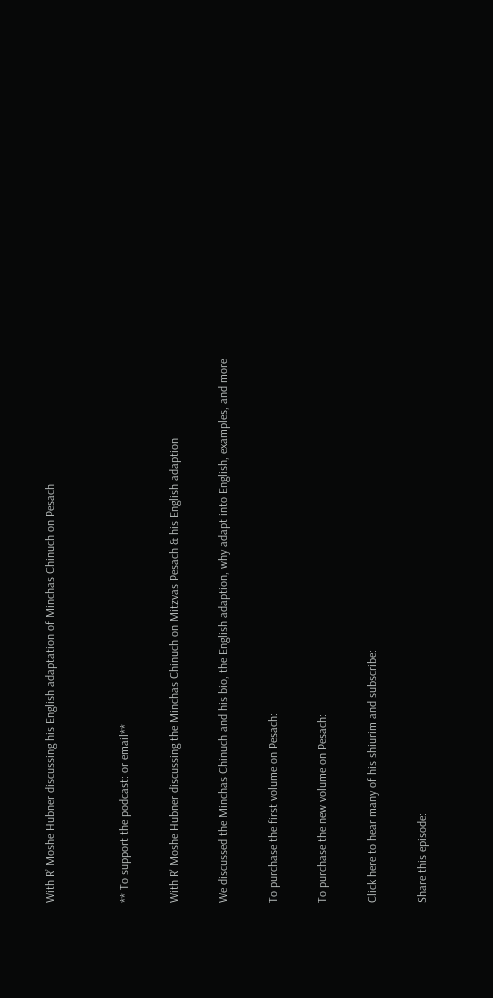With R’ Moshe Hubner discussing his English adaptation of Minchas Chinuch on Pesach


** To support the podcast: or email**

With R' Moshe Hubner discussing the Minchas Chinuch on Mitzvas Pesach & his English adaption

We discussed the Minchas Chinuch and his bio, the English adaption, why adapt into English, examples, and more

To purchase the first volume on Pesach:

To purchase the new volume on Pesach:

Click here to hear many of his shiurim and subscribe:

Share this episode: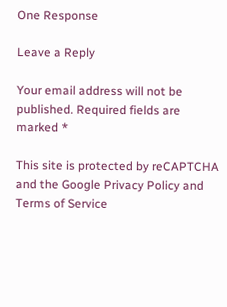One Response

Leave a Reply

Your email address will not be published. Required fields are marked *

This site is protected by reCAPTCHA and the Google Privacy Policy and Terms of Service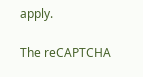apply.

The reCAPTCHA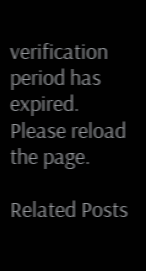verification period has expired. Please reload the page.

Related Posts